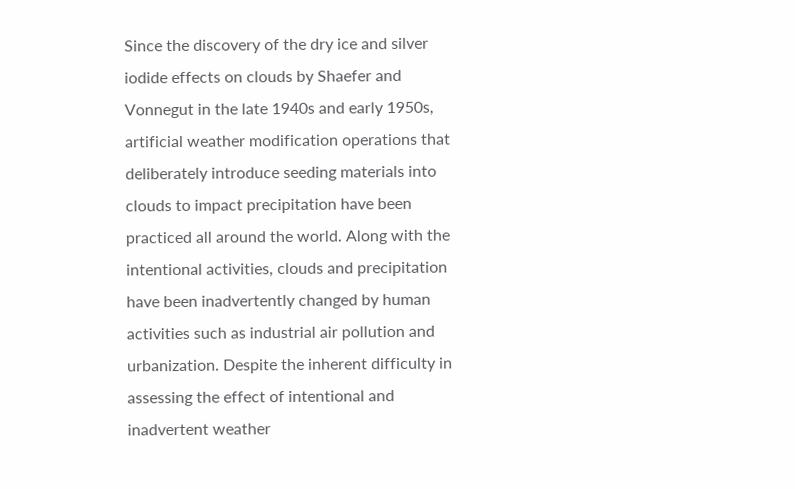Since the discovery of the dry ice and silver iodide effects on clouds by Shaefer and Vonnegut in the late 1940s and early 1950s, artificial weather modification operations that deliberately introduce seeding materials into clouds to impact precipitation have been practiced all around the world. Along with the intentional activities, clouds and precipitation have been inadvertently changed by human activities such as industrial air pollution and urbanization. Despite the inherent difficulty in assessing the effect of intentional and inadvertent weather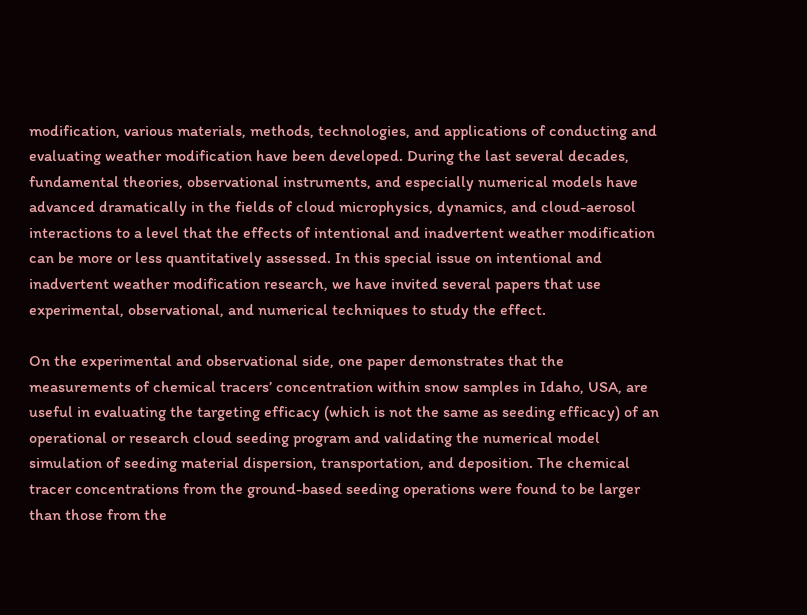modification, various materials, methods, technologies, and applications of conducting and evaluating weather modification have been developed. During the last several decades, fundamental theories, observational instruments, and especially numerical models have advanced dramatically in the fields of cloud microphysics, dynamics, and cloud-aerosol interactions to a level that the effects of intentional and inadvertent weather modification can be more or less quantitatively assessed. In this special issue on intentional and inadvertent weather modification research, we have invited several papers that use experimental, observational, and numerical techniques to study the effect.

On the experimental and observational side, one paper demonstrates that the measurements of chemical tracers’ concentration within snow samples in Idaho, USA, are useful in evaluating the targeting efficacy (which is not the same as seeding efficacy) of an operational or research cloud seeding program and validating the numerical model simulation of seeding material dispersion, transportation, and deposition. The chemical tracer concentrations from the ground-based seeding operations were found to be larger than those from the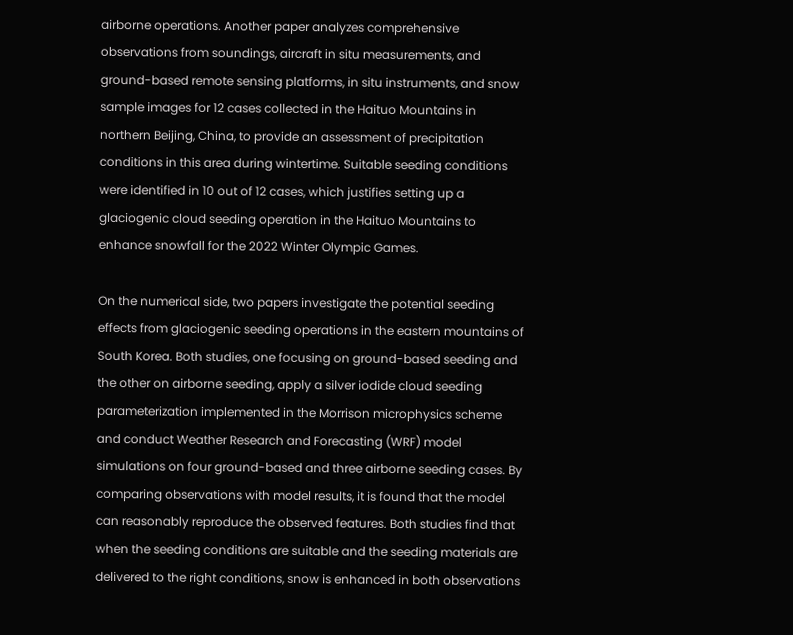airborne operations. Another paper analyzes comprehensive observations from soundings, aircraft in situ measurements, and ground-based remote sensing platforms, in situ instruments, and snow sample images for 12 cases collected in the Haituo Mountains in northern Beijing, China, to provide an assessment of precipitation conditions in this area during wintertime. Suitable seeding conditions were identified in 10 out of 12 cases, which justifies setting up a glaciogenic cloud seeding operation in the Haituo Mountains to enhance snowfall for the 2022 Winter Olympic Games.

On the numerical side, two papers investigate the potential seeding effects from glaciogenic seeding operations in the eastern mountains of South Korea. Both studies, one focusing on ground-based seeding and the other on airborne seeding, apply a silver iodide cloud seeding parameterization implemented in the Morrison microphysics scheme and conduct Weather Research and Forecasting (WRF) model simulations on four ground-based and three airborne seeding cases. By comparing observations with model results, it is found that the model can reasonably reproduce the observed features. Both studies find that when the seeding conditions are suitable and the seeding materials are delivered to the right conditions, snow is enhanced in both observations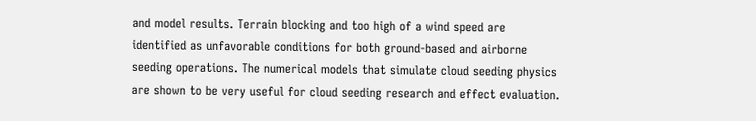and model results. Terrain blocking and too high of a wind speed are identified as unfavorable conditions for both ground-based and airborne seeding operations. The numerical models that simulate cloud seeding physics are shown to be very useful for cloud seeding research and effect evaluation.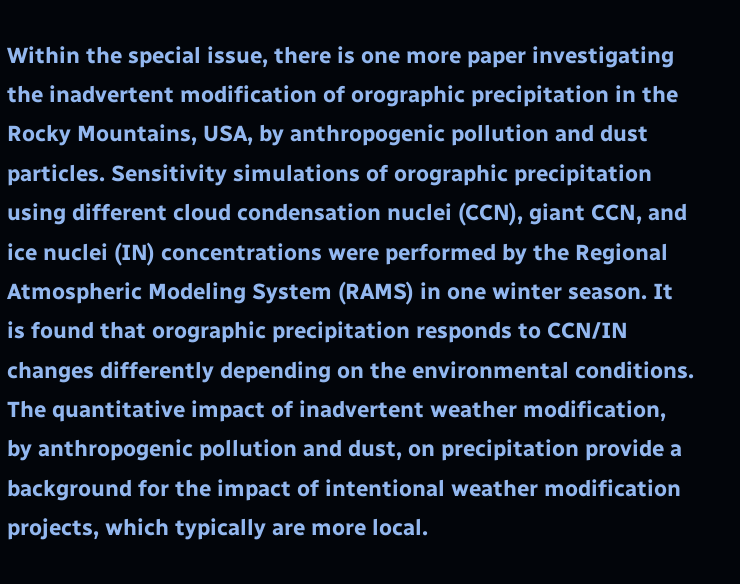Within the special issue, there is one more paper investigating the inadvertent modification of orographic precipitation in the Rocky Mountains, USA, by anthropogenic pollution and dust particles. Sensitivity simulations of orographic precipitation using different cloud condensation nuclei (CCN), giant CCN, and ice nuclei (IN) concentrations were performed by the Regional Atmospheric Modeling System (RAMS) in one winter season. It is found that orographic precipitation responds to CCN/IN changes differently depending on the environmental conditions. The quantitative impact of inadvertent weather modification, by anthropogenic pollution and dust, on precipitation provide a background for the impact of intentional weather modification projects, which typically are more local.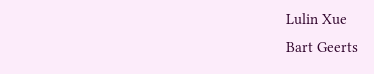Lulin Xue
Bart Geerts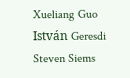Xueliang Guo
István Geresdi
Steven Siems